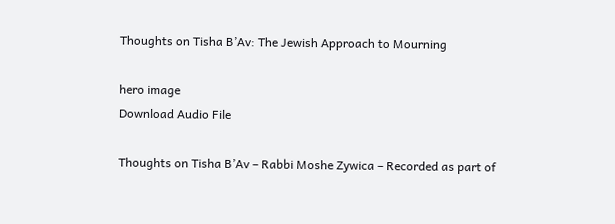Thoughts on Tisha B’Av: The Jewish Approach to Mourning

hero image
Download Audio File

Thoughts on Tisha B’Av – Rabbi Moshe Zywica – Recorded as part of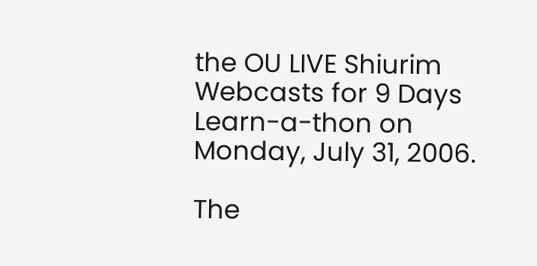the OU LIVE Shiurim Webcasts for 9 Days Learn-a-thon on Monday, July 31, 2006.

The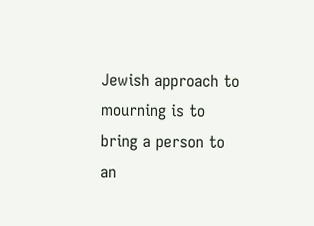Jewish approach to mourning is to bring a person to an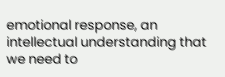emotional response, an intellectual understanding that we need to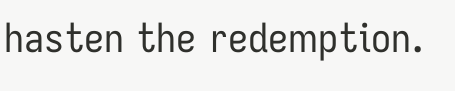hasten the redemption.